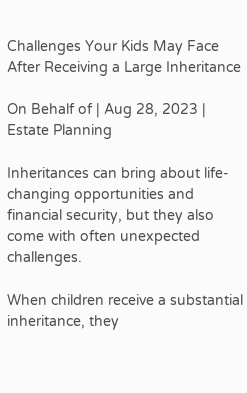Challenges Your Kids May Face After Receiving a Large Inheritance

On Behalf of | Aug 28, 2023 | Estate Planning

Inheritances can bring about life-changing opportunities and financial security, but they also come with often unexpected challenges.

When children receive a substantial inheritance, they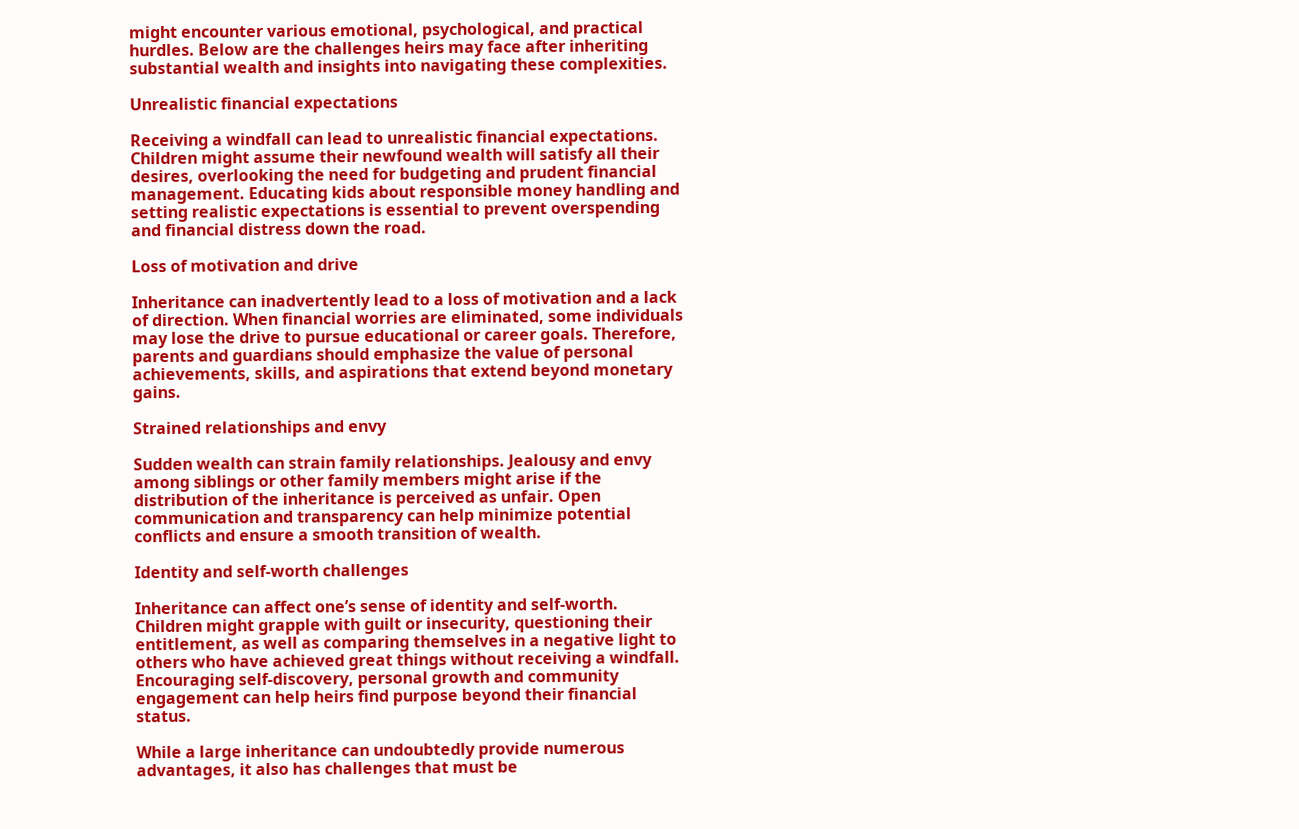might encounter various emotional, psychological, and practical hurdles. Below are the challenges heirs may face after inheriting substantial wealth and insights into navigating these complexities.

Unrealistic financial expectations

Receiving a windfall can lead to unrealistic financial expectations. Children might assume their newfound wealth will satisfy all their desires, overlooking the need for budgeting and prudent financial management. Educating kids about responsible money handling and setting realistic expectations is essential to prevent overspending and financial distress down the road.

Loss of motivation and drive

Inheritance can inadvertently lead to a loss of motivation and a lack of direction. When financial worries are eliminated, some individuals may lose the drive to pursue educational or career goals. Therefore, parents and guardians should emphasize the value of personal achievements, skills, and aspirations that extend beyond monetary gains.

Strained relationships and envy

Sudden wealth can strain family relationships. Jealousy and envy among siblings or other family members might arise if the distribution of the inheritance is perceived as unfair. Open communication and transparency can help minimize potential conflicts and ensure a smooth transition of wealth.

Identity and self-worth challenges

Inheritance can affect one’s sense of identity and self-worth. Children might grapple with guilt or insecurity, questioning their entitlement, as well as comparing themselves in a negative light to others who have achieved great things without receiving a windfall. Encouraging self-discovery, personal growth and community engagement can help heirs find purpose beyond their financial status.

While a large inheritance can undoubtedly provide numerous advantages, it also has challenges that must be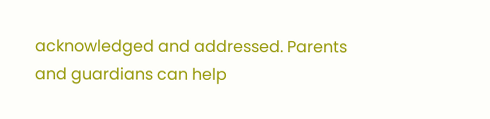acknowledged and addressed. Parents and guardians can help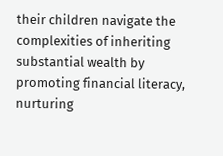their children navigate the complexities of inheriting substantial wealth by promoting financial literacy, nurturing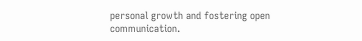personal growth and fostering open communication.